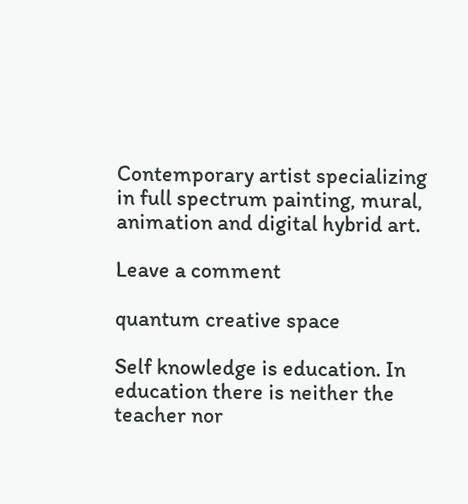Contemporary artist specializing in full spectrum painting, mural, animation and digital hybrid art.

Leave a comment

quantum creative space

Self knowledge is education. In education there is neither the teacher nor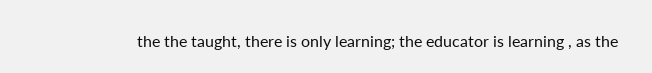the the taught, there is only learning; the educator is learning , as the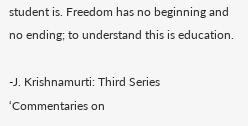student is. Freedom has no beginning and no ending; to understand this is education.

-J. Krishnamurti: Third Series ‘Commentaries on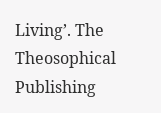Living’. The Theosophical Publishing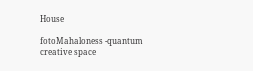House

fotoMahaloness -quantum creative space